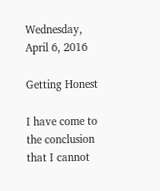Wednesday, April 6, 2016

Getting Honest

I have come to the conclusion that I cannot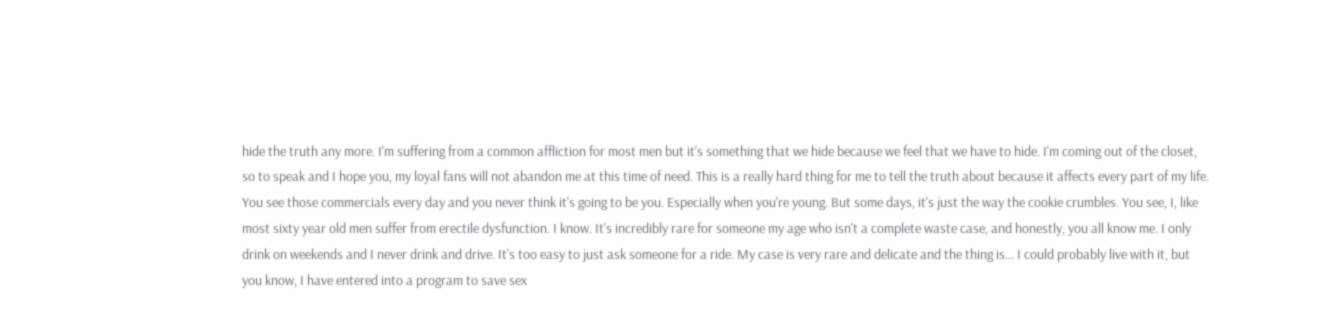hide the truth any more. I'm suffering from a common affliction for most men but it's something that we hide because we feel that we have to hide. I'm coming out of the closet, so to speak and I hope you, my loyal fans will not abandon me at this time of need. This is a really hard thing for me to tell the truth about because it affects every part of my life. You see those commercials every day and you never think it's going to be you. Especially when you're young. But some days, it's just the way the cookie crumbles. You see, I, like most sixty year old men suffer from erectile dysfunction. I know. It's incredibly rare for someone my age who isn't a complete waste case, and honestly, you all know me. I only drink on weekends and I never drink and drive. It's too easy to just ask someone for a ride. My case is very rare and delicate and the thing is... I could probably live with it, but you know, I have entered into a program to save sex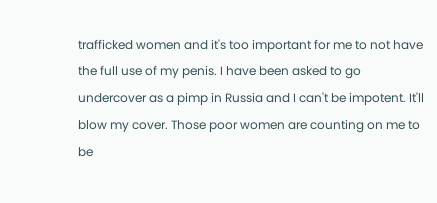trafficked women and it's too important for me to not have the full use of my penis. I have been asked to go undercover as a pimp in Russia and I can't be impotent. It'll blow my cover. Those poor women are counting on me to be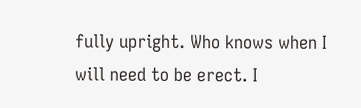fully upright. Who knows when I will need to be erect. I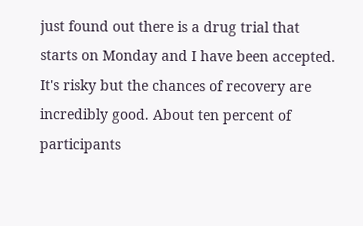just found out there is a drug trial that starts on Monday and I have been accepted. It's risky but the chances of recovery are incredibly good. About ten percent of participants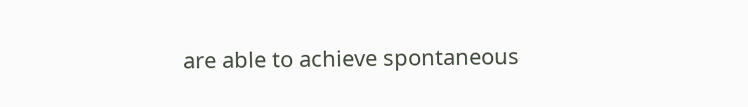are able to achieve spontaneous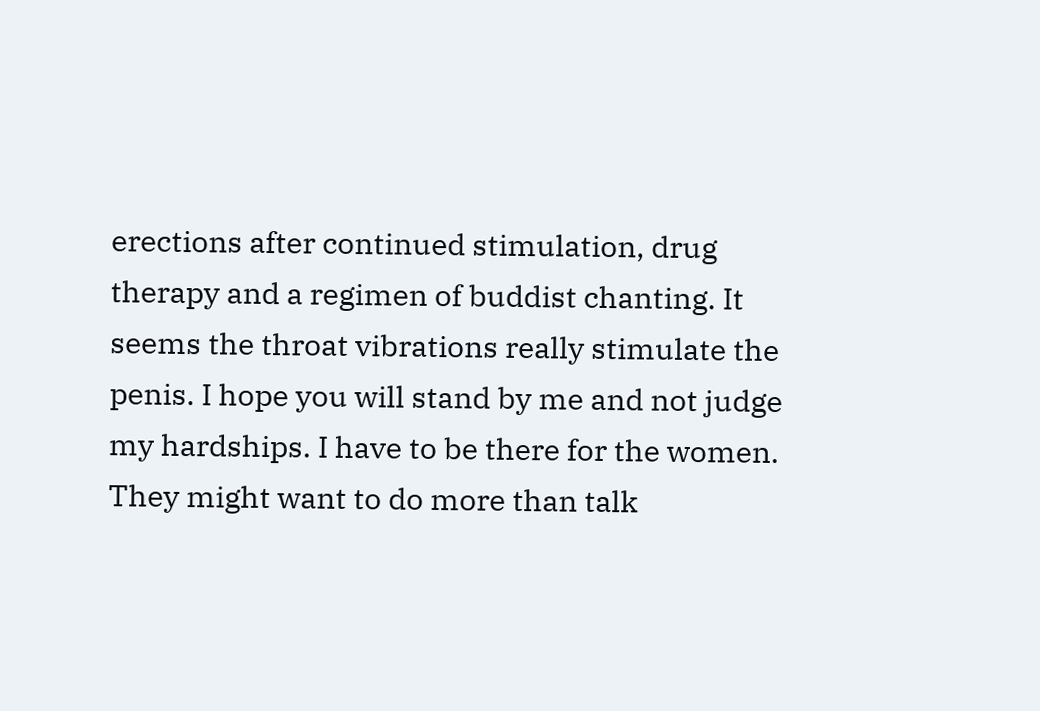erections after continued stimulation, drug therapy and a regimen of buddist chanting. It seems the throat vibrations really stimulate the penis. I hope you will stand by me and not judge my hardships. I have to be there for the women. They might want to do more than talk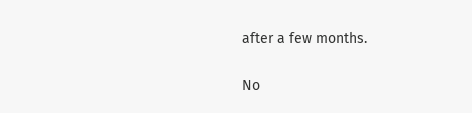after a few months.

No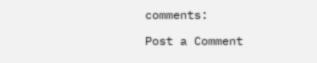comments:

Post a Comment